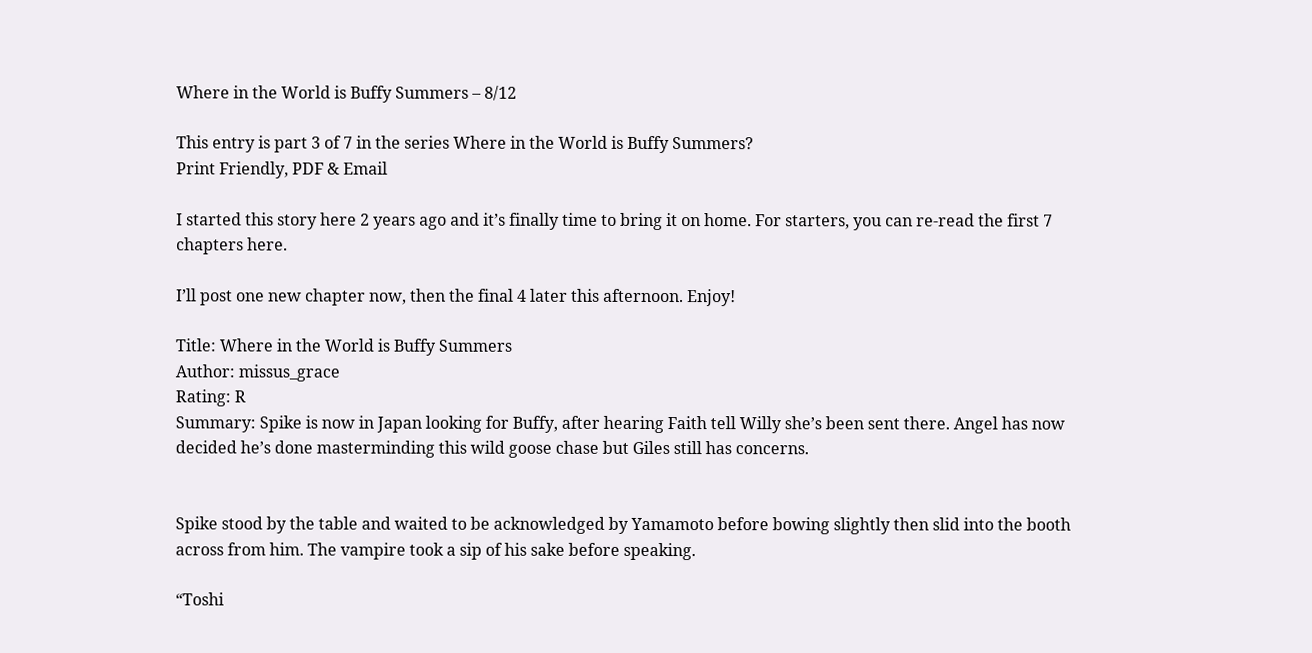Where in the World is Buffy Summers – 8/12

This entry is part 3 of 7 in the series Where in the World is Buffy Summers?
Print Friendly, PDF & Email

I started this story here 2 years ago and it’s finally time to bring it on home. For starters, you can re-read the first 7 chapters here.

I’ll post one new chapter now, then the final 4 later this afternoon. Enjoy!

Title: Where in the World is Buffy Summers
Author: missus_grace
Rating: R
Summary: Spike is now in Japan looking for Buffy, after hearing Faith tell Willy she’s been sent there. Angel has now decided he’s done masterminding this wild goose chase but Giles still has concerns.


Spike stood by the table and waited to be acknowledged by Yamamoto before bowing slightly then slid into the booth across from him. The vampire took a sip of his sake before speaking.

“Toshi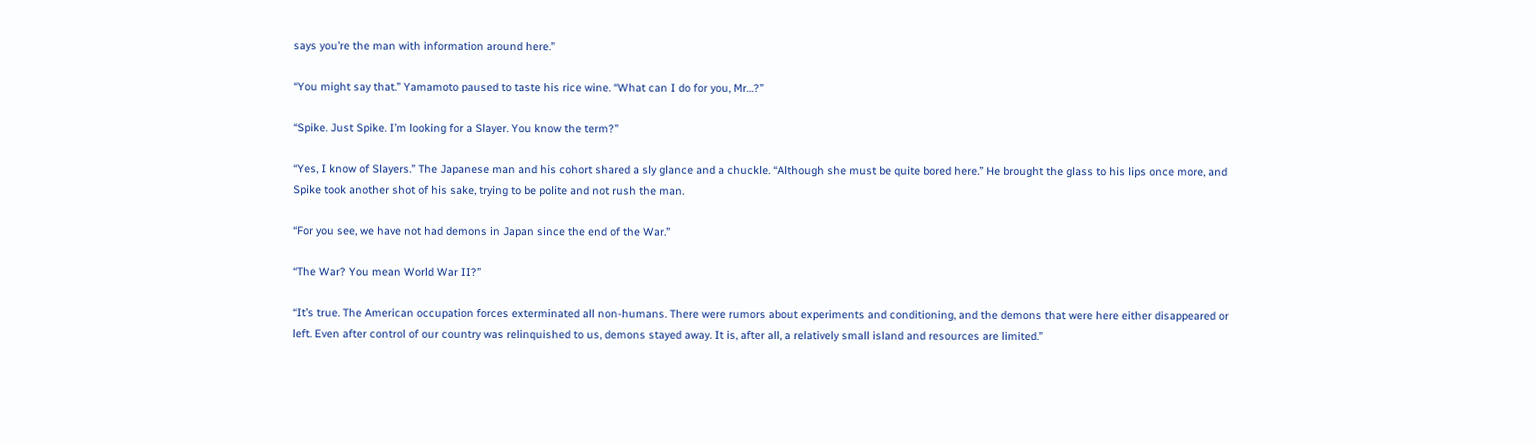says you’re the man with information around here.”

“You might say that.” Yamamoto paused to taste his rice wine. “What can I do for you, Mr…?”

“Spike. Just Spike. I’m looking for a Slayer. You know the term?”

“Yes, I know of Slayers.” The Japanese man and his cohort shared a sly glance and a chuckle. “Although she must be quite bored here.” He brought the glass to his lips once more, and Spike took another shot of his sake, trying to be polite and not rush the man.

“For you see, we have not had demons in Japan since the end of the War.”

“The War? You mean World War II?”

“It’s true. The American occupation forces exterminated all non-humans. There were rumors about experiments and conditioning, and the demons that were here either disappeared or left. Even after control of our country was relinquished to us, demons stayed away. It is, after all, a relatively small island and resources are limited.”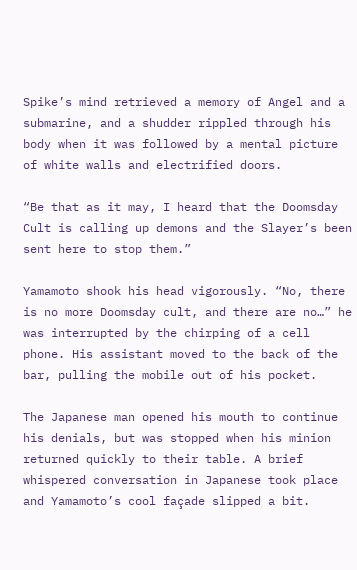Spike’s mind retrieved a memory of Angel and a submarine, and a shudder rippled through his body when it was followed by a mental picture of white walls and electrified doors.

“Be that as it may, I heard that the Doomsday Cult is calling up demons and the Slayer’s been sent here to stop them.”

Yamamoto shook his head vigorously. “No, there is no more Doomsday cult, and there are no…” he was interrupted by the chirping of a cell phone. His assistant moved to the back of the bar, pulling the mobile out of his pocket.

The Japanese man opened his mouth to continue his denials, but was stopped when his minion returned quickly to their table. A brief whispered conversation in Japanese took place and Yamamoto’s cool façade slipped a bit.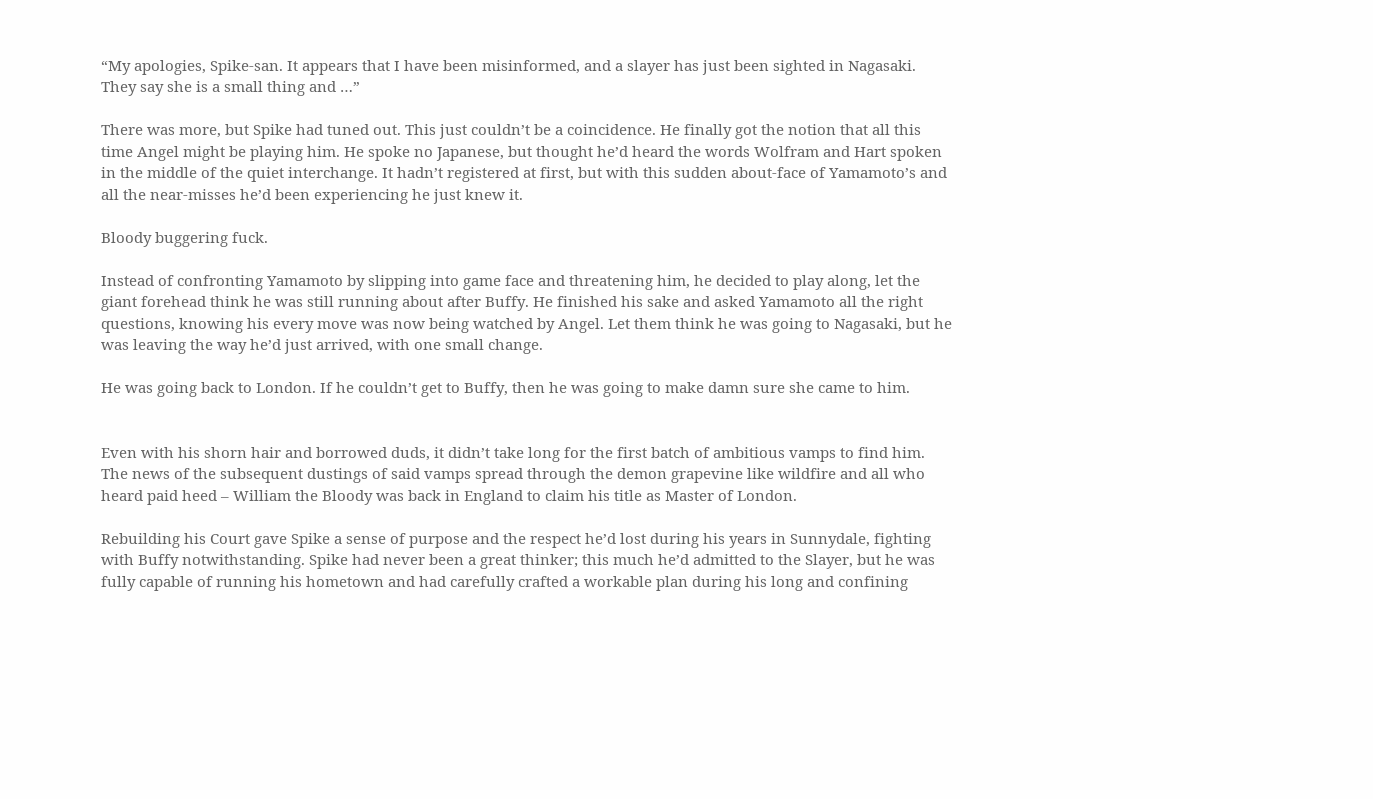“My apologies, Spike-san. It appears that I have been misinformed, and a slayer has just been sighted in Nagasaki. They say she is a small thing and …”

There was more, but Spike had tuned out. This just couldn’t be a coincidence. He finally got the notion that all this time Angel might be playing him. He spoke no Japanese, but thought he’d heard the words Wolfram and Hart spoken in the middle of the quiet interchange. It hadn’t registered at first, but with this sudden about-face of Yamamoto’s and all the near-misses he’d been experiencing he just knew it.

Bloody buggering fuck.

Instead of confronting Yamamoto by slipping into game face and threatening him, he decided to play along, let the giant forehead think he was still running about after Buffy. He finished his sake and asked Yamamoto all the right questions, knowing his every move was now being watched by Angel. Let them think he was going to Nagasaki, but he was leaving the way he’d just arrived, with one small change.

He was going back to London. If he couldn’t get to Buffy, then he was going to make damn sure she came to him.


Even with his shorn hair and borrowed duds, it didn’t take long for the first batch of ambitious vamps to find him. The news of the subsequent dustings of said vamps spread through the demon grapevine like wildfire and all who heard paid heed – William the Bloody was back in England to claim his title as Master of London.

Rebuilding his Court gave Spike a sense of purpose and the respect he’d lost during his years in Sunnydale, fighting with Buffy notwithstanding. Spike had never been a great thinker; this much he’d admitted to the Slayer, but he was fully capable of running his hometown and had carefully crafted a workable plan during his long and confining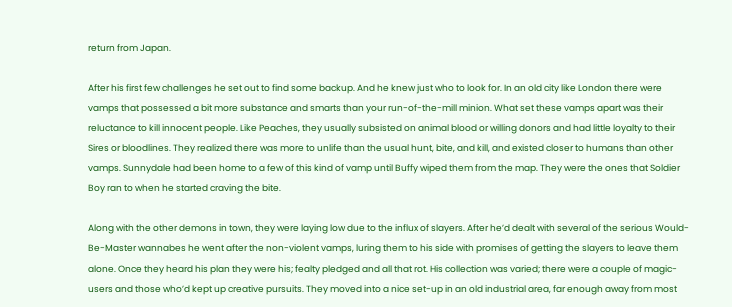return from Japan.

After his first few challenges he set out to find some backup. And he knew just who to look for. In an old city like London there were vamps that possessed a bit more substance and smarts than your run-of-the-mill minion. What set these vamps apart was their reluctance to kill innocent people. Like Peaches, they usually subsisted on animal blood or willing donors and had little loyalty to their Sires or bloodlines. They realized there was more to unlife than the usual hunt, bite, and kill, and existed closer to humans than other vamps. Sunnydale had been home to a few of this kind of vamp until Buffy wiped them from the map. They were the ones that Soldier Boy ran to when he started craving the bite.

Along with the other demons in town, they were laying low due to the influx of slayers. After he’d dealt with several of the serious Would-Be-Master wannabes he went after the non-violent vamps, luring them to his side with promises of getting the slayers to leave them alone. Once they heard his plan they were his; fealty pledged and all that rot. His collection was varied; there were a couple of magic-users and those who’d kept up creative pursuits. They moved into a nice set-up in an old industrial area, far enough away from most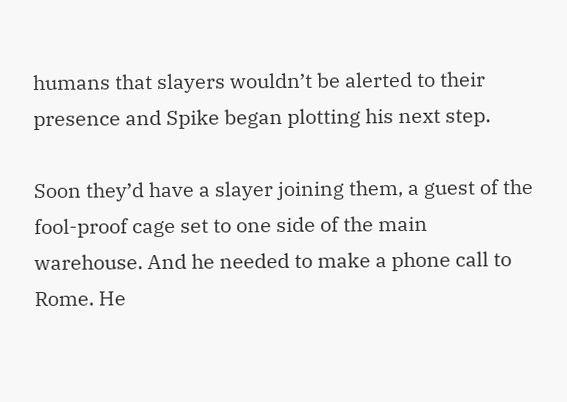humans that slayers wouldn’t be alerted to their presence and Spike began plotting his next step.

Soon they’d have a slayer joining them, a guest of the fool-proof cage set to one side of the main warehouse. And he needed to make a phone call to Rome. He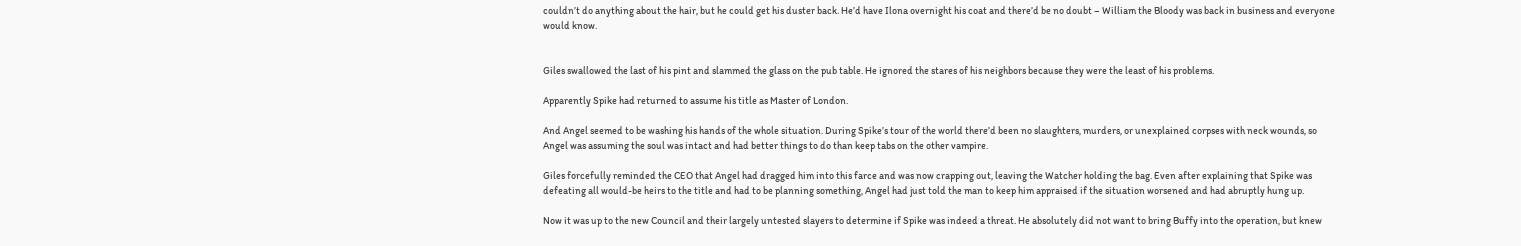couldn’t do anything about the hair, but he could get his duster back. He’d have Ilona overnight his coat and there’d be no doubt – William the Bloody was back in business and everyone would know.


Giles swallowed the last of his pint and slammed the glass on the pub table. He ignored the stares of his neighbors because they were the least of his problems.

Apparently Spike had returned to assume his title as Master of London.

And Angel seemed to be washing his hands of the whole situation. During Spike’s tour of the world there’d been no slaughters, murders, or unexplained corpses with neck wounds, so Angel was assuming the soul was intact and had better things to do than keep tabs on the other vampire.

Giles forcefully reminded the CEO that Angel had dragged him into this farce and was now crapping out, leaving the Watcher holding the bag. Even after explaining that Spike was defeating all would-be heirs to the title and had to be planning something, Angel had just told the man to keep him appraised if the situation worsened and had abruptly hung up.

Now it was up to the new Council and their largely untested slayers to determine if Spike was indeed a threat. He absolutely did not want to bring Buffy into the operation, but knew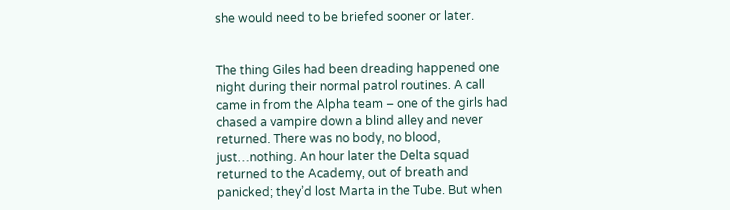she would need to be briefed sooner or later.


The thing Giles had been dreading happened one night during their normal patrol routines. A call came in from the Alpha team – one of the girls had chased a vampire down a blind alley and never returned. There was no body, no blood, just…nothing. An hour later the Delta squad returned to the Academy, out of breath and panicked; they’d lost Marta in the Tube. But when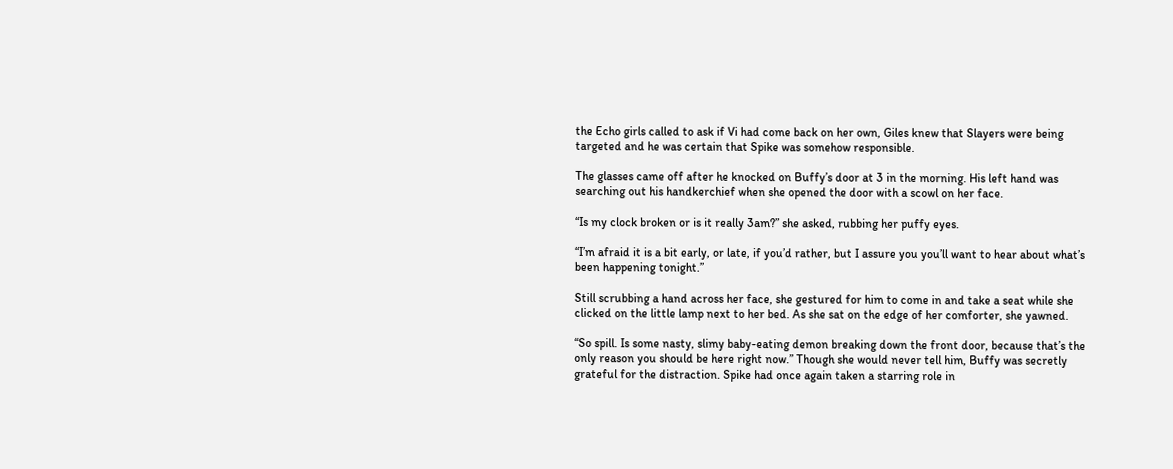the Echo girls called to ask if Vi had come back on her own, Giles knew that Slayers were being targeted and he was certain that Spike was somehow responsible.

The glasses came off after he knocked on Buffy’s door at 3 in the morning. His left hand was searching out his handkerchief when she opened the door with a scowl on her face.

“Is my clock broken or is it really 3am?” she asked, rubbing her puffy eyes.

“I’m afraid it is a bit early, or late, if you’d rather, but I assure you you’ll want to hear about what’s been happening tonight.”

Still scrubbing a hand across her face, she gestured for him to come in and take a seat while she clicked on the little lamp next to her bed. As she sat on the edge of her comforter, she yawned.

“So spill. Is some nasty, slimy baby-eating demon breaking down the front door, because that’s the only reason you should be here right now.” Though she would never tell him, Buffy was secretly grateful for the distraction. Spike had once again taken a starring role in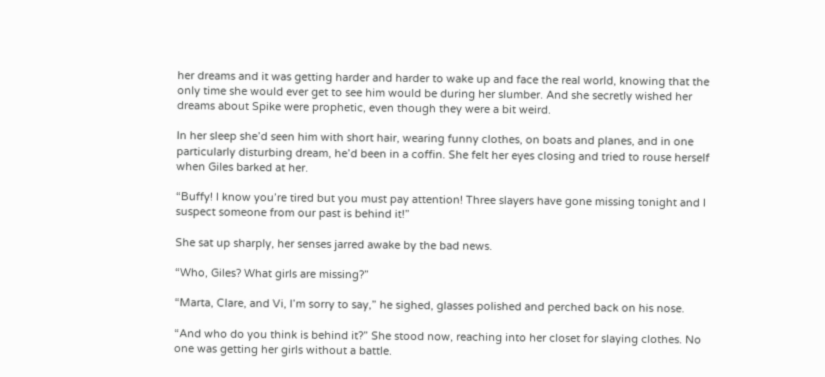her dreams and it was getting harder and harder to wake up and face the real world, knowing that the only time she would ever get to see him would be during her slumber. And she secretly wished her dreams about Spike were prophetic, even though they were a bit weird.

In her sleep she’d seen him with short hair, wearing funny clothes, on boats and planes, and in one particularly disturbing dream, he’d been in a coffin. She felt her eyes closing and tried to rouse herself when Giles barked at her.

“Buffy! I know you’re tired but you must pay attention! Three slayers have gone missing tonight and I suspect someone from our past is behind it!”

She sat up sharply, her senses jarred awake by the bad news.

“Who, Giles? What girls are missing?”

“Marta, Clare, and Vi, I’m sorry to say,” he sighed, glasses polished and perched back on his nose.

“And who do you think is behind it?” She stood now, reaching into her closet for slaying clothes. No one was getting her girls without a battle.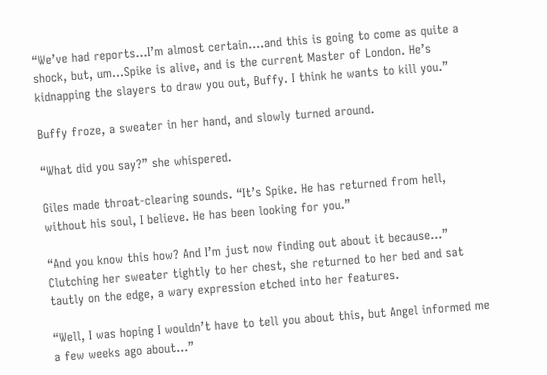“We’ve had reports…I’m almost certain….and this is going to come as quite a shock, but, um…Spike is alive, and is the current Master of London. He’s kidnapping the slayers to draw you out, Buffy. I think he wants to kill you.”

Buffy froze, a sweater in her hand, and slowly turned around.

“What did you say?” she whispered.

Giles made throat-clearing sounds. “It’s Spike. He has returned from hell, without his soul, I believe. He has been looking for you.”

“And you know this how? And I’m just now finding out about it because…” Clutching her sweater tightly to her chest, she returned to her bed and sat tautly on the edge, a wary expression etched into her features.

“Well, I was hoping I wouldn’t have to tell you about this, but Angel informed me a few weeks ago about…”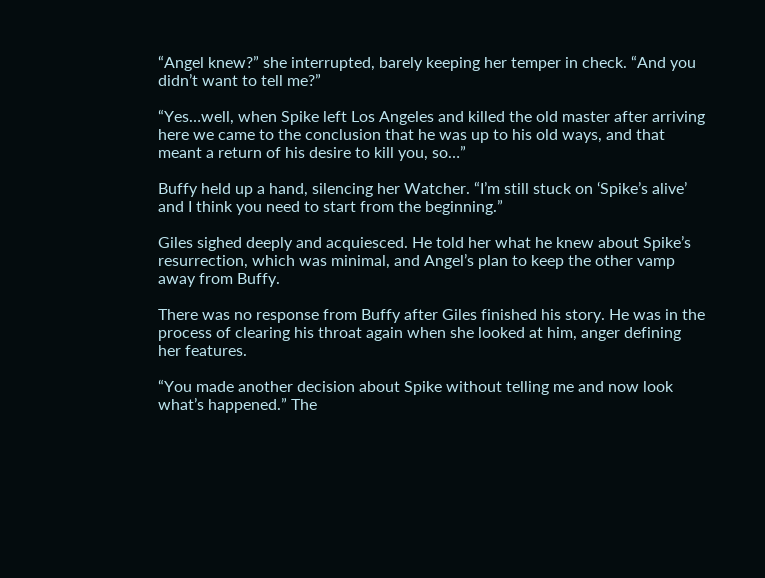“Angel knew?” she interrupted, barely keeping her temper in check. “And you didn’t want to tell me?”

“Yes…well, when Spike left Los Angeles and killed the old master after arriving here we came to the conclusion that he was up to his old ways, and that meant a return of his desire to kill you, so…”

Buffy held up a hand, silencing her Watcher. “I’m still stuck on ‘Spike’s alive’ and I think you need to start from the beginning.”

Giles sighed deeply and acquiesced. He told her what he knew about Spike’s resurrection, which was minimal, and Angel’s plan to keep the other vamp away from Buffy.

There was no response from Buffy after Giles finished his story. He was in the process of clearing his throat again when she looked at him, anger defining her features.

“You made another decision about Spike without telling me and now look what’s happened.” The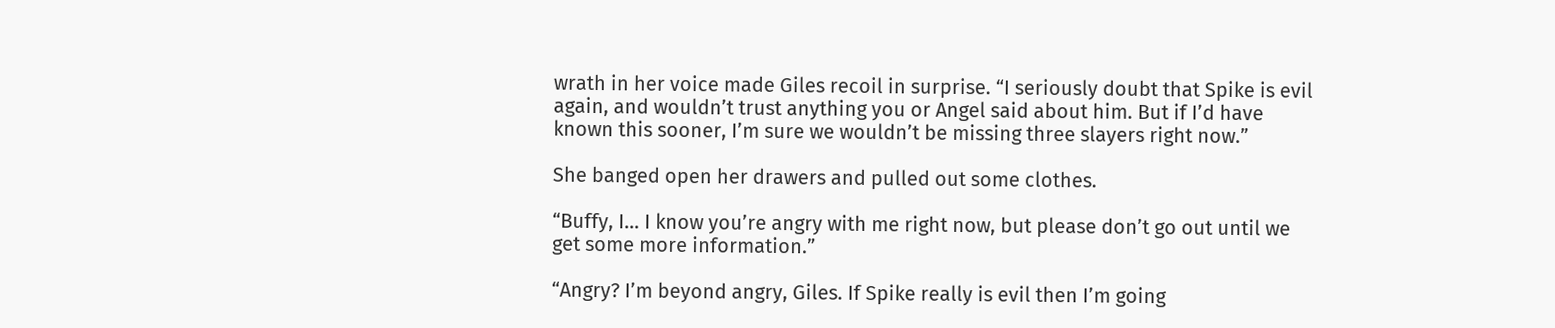wrath in her voice made Giles recoil in surprise. “I seriously doubt that Spike is evil again, and wouldn’t trust anything you or Angel said about him. But if I’d have known this sooner, I’m sure we wouldn’t be missing three slayers right now.”

She banged open her drawers and pulled out some clothes.

“Buffy, I… I know you’re angry with me right now, but please don’t go out until we get some more information.”

“Angry? I’m beyond angry, Giles. If Spike really is evil then I’m going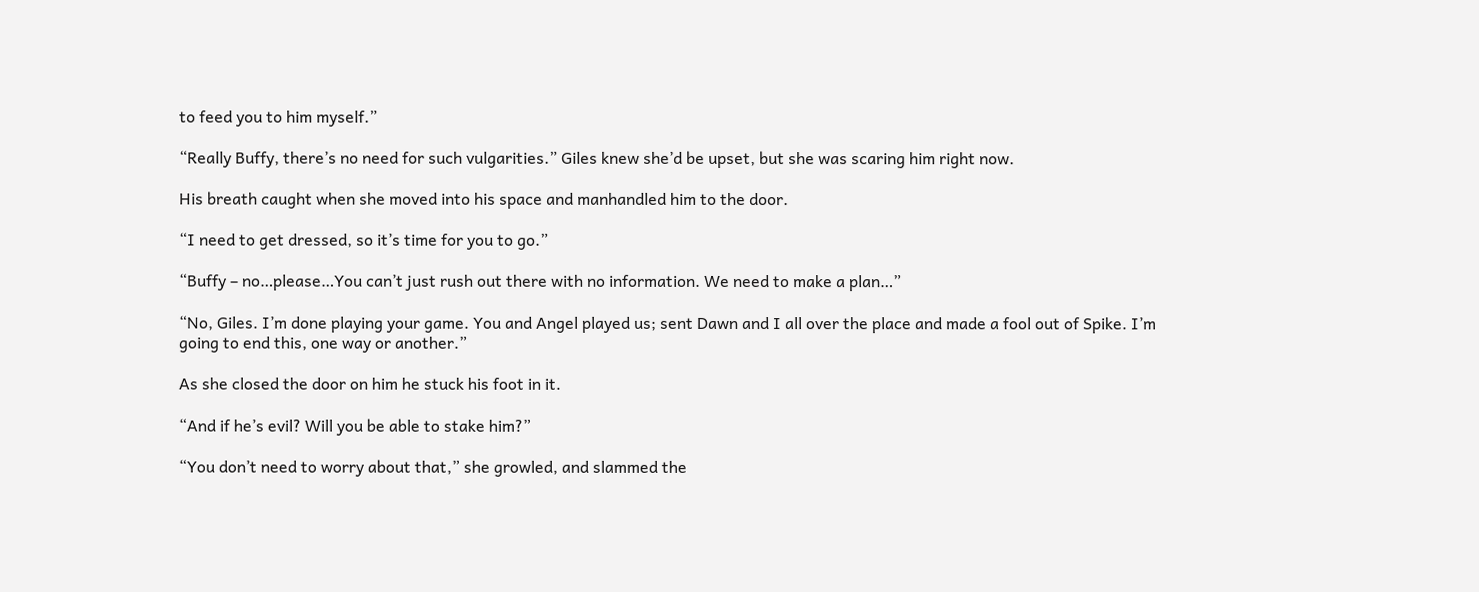to feed you to him myself.”

“Really Buffy, there’s no need for such vulgarities.” Giles knew she’d be upset, but she was scaring him right now.

His breath caught when she moved into his space and manhandled him to the door.

“I need to get dressed, so it’s time for you to go.”

“Buffy – no…please…You can’t just rush out there with no information. We need to make a plan…”

“No, Giles. I’m done playing your game. You and Angel played us; sent Dawn and I all over the place and made a fool out of Spike. I’m going to end this, one way or another.”

As she closed the door on him he stuck his foot in it.

“And if he’s evil? Will you be able to stake him?”

“You don’t need to worry about that,” she growled, and slammed the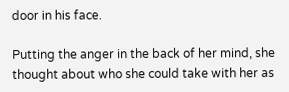door in his face.

Putting the anger in the back of her mind, she thought about who she could take with her as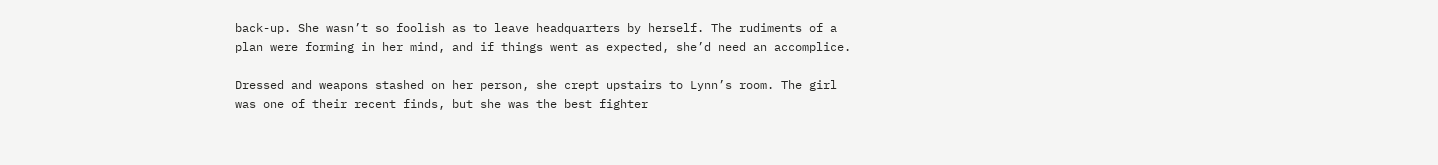back-up. She wasn’t so foolish as to leave headquarters by herself. The rudiments of a plan were forming in her mind, and if things went as expected, she’d need an accomplice.

Dressed and weapons stashed on her person, she crept upstairs to Lynn’s room. The girl was one of their recent finds, but she was the best fighter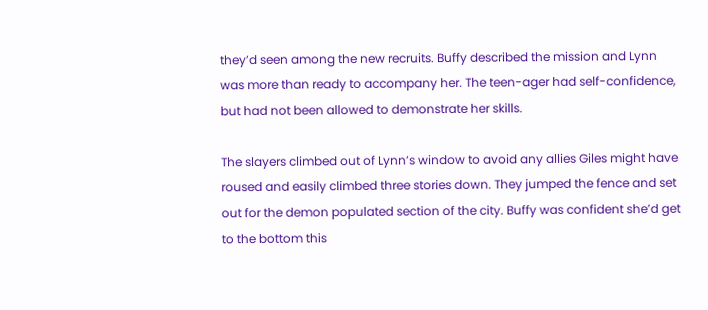they’d seen among the new recruits. Buffy described the mission and Lynn was more than ready to accompany her. The teen-ager had self-confidence, but had not been allowed to demonstrate her skills.

The slayers climbed out of Lynn’s window to avoid any allies Giles might have roused and easily climbed three stories down. They jumped the fence and set out for the demon populated section of the city. Buffy was confident she’d get to the bottom this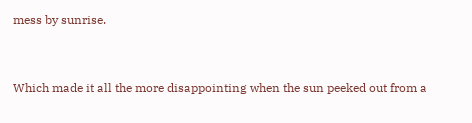mess by sunrise.


Which made it all the more disappointing when the sun peeked out from a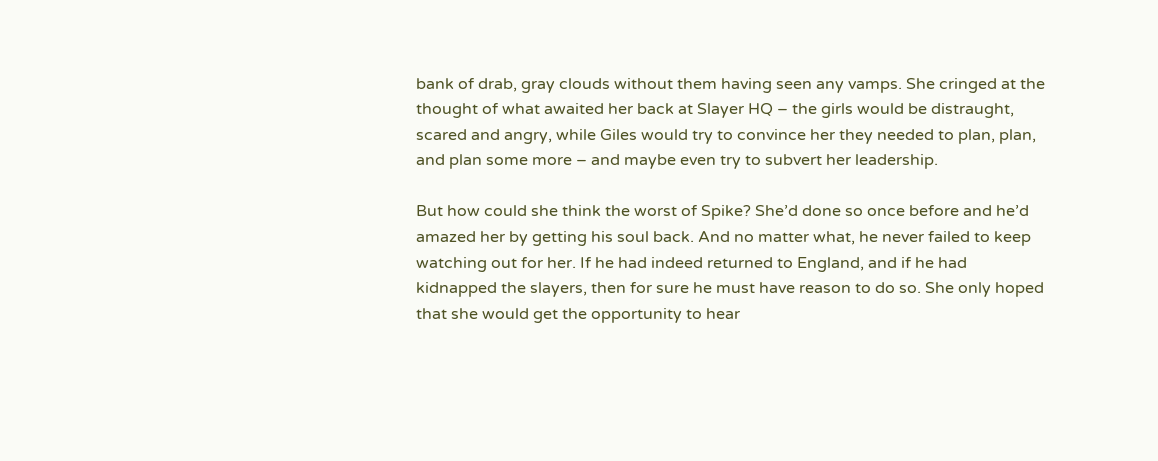bank of drab, gray clouds without them having seen any vamps. She cringed at the thought of what awaited her back at Slayer HQ – the girls would be distraught, scared and angry, while Giles would try to convince her they needed to plan, plan, and plan some more – and maybe even try to subvert her leadership.

But how could she think the worst of Spike? She’d done so once before and he’d amazed her by getting his soul back. And no matter what, he never failed to keep watching out for her. If he had indeed returned to England, and if he had kidnapped the slayers, then for sure he must have reason to do so. She only hoped that she would get the opportunity to hear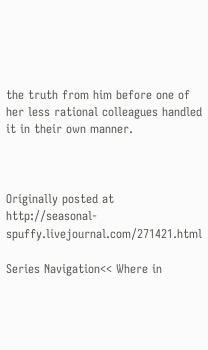the truth from him before one of her less rational colleagues handled it in their own manner.



Originally posted at http://seasonal-spuffy.livejournal.com/271421.html

Series Navigation<< Where in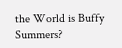the World is Buffy Summers?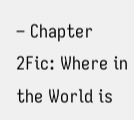– Chapter 2Fic: Where in the World is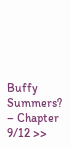Buffy Summers? – Chapter 9/12 >>